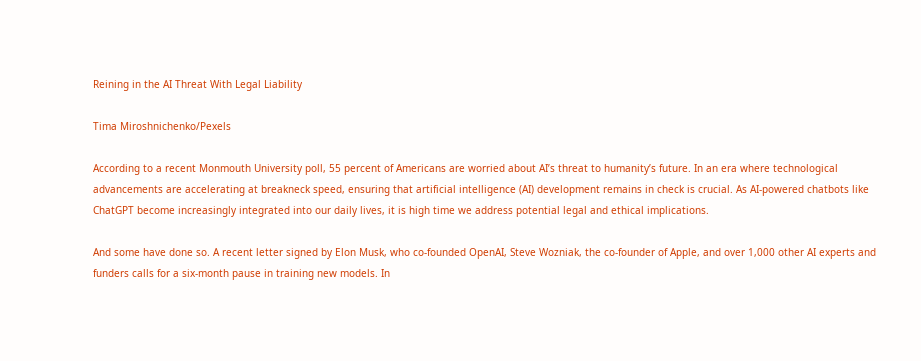Reining in the AI Threat With Legal Liability

Tima Miroshnichenko/Pexels

According to a recent Monmouth University poll, 55 percent of Americans are worried about AI’s threat to humanity’s future. In an era where technological advancements are accelerating at breakneck speed, ensuring that artificial intelligence (AI) development remains in check is crucial. As AI-powered chatbots like ChatGPT become increasingly integrated into our daily lives, it is high time we address potential legal and ethical implications.

And some have done so. A recent letter signed by Elon Musk, who co-founded OpenAI, Steve Wozniak, the co-founder of Apple, and over 1,000 other AI experts and funders calls for a six-month pause in training new models. In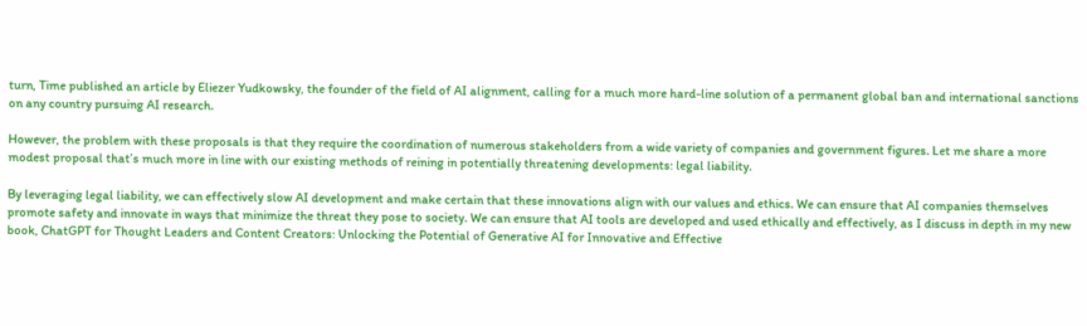turn, Time published an article by Eliezer Yudkowsky, the founder of the field of AI alignment, calling for a much more hard-line solution of a permanent global ban and international sanctions on any country pursuing AI research.

However, the problem with these proposals is that they require the coordination of numerous stakeholders from a wide variety of companies and government figures. Let me share a more modest proposal that’s much more in line with our existing methods of reining in potentially threatening developments: legal liability.

By leveraging legal liability, we can effectively slow AI development and make certain that these innovations align with our values and ethics. We can ensure that AI companies themselves promote safety and innovate in ways that minimize the threat they pose to society. We can ensure that AI tools are developed and used ethically and effectively, as I discuss in depth in my new book, ChatGPT for Thought Leaders and Content Creators: Unlocking the Potential of Generative AI for Innovative and Effective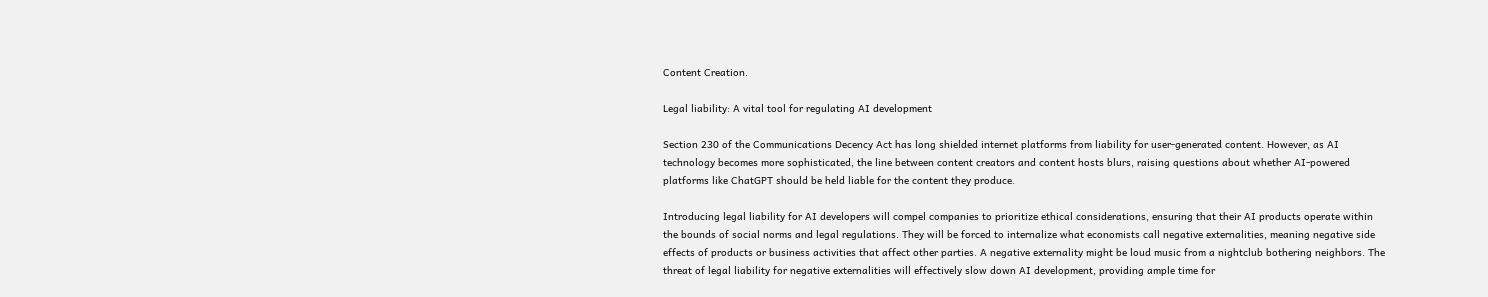Content Creation.

Legal liability: A vital tool for regulating AI development

Section 230 of the Communications Decency Act has long shielded internet platforms from liability for user-generated content. However, as AI technology becomes more sophisticated, the line between content creators and content hosts blurs, raising questions about whether AI-powered platforms like ChatGPT should be held liable for the content they produce.

Introducing legal liability for AI developers will compel companies to prioritize ethical considerations, ensuring that their AI products operate within the bounds of social norms and legal regulations. They will be forced to internalize what economists call negative externalities, meaning negative side effects of products or business activities that affect other parties. A negative externality might be loud music from a nightclub bothering neighbors. The threat of legal liability for negative externalities will effectively slow down AI development, providing ample time for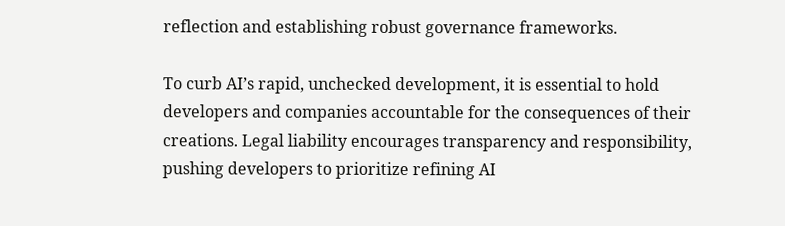reflection and establishing robust governance frameworks.

To curb AI’s rapid, unchecked development, it is essential to hold developers and companies accountable for the consequences of their creations. Legal liability encourages transparency and responsibility, pushing developers to prioritize refining AI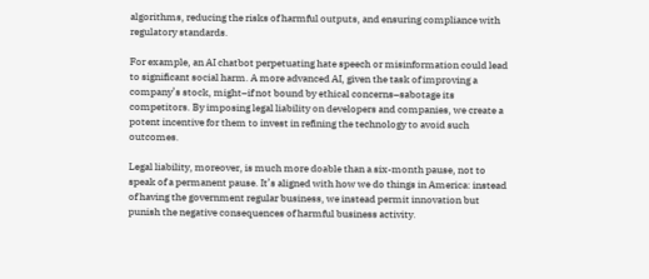algorithms, reducing the risks of harmful outputs, and ensuring compliance with regulatory standards.

For example, an AI chatbot perpetuating hate speech or misinformation could lead to significant social harm. A more advanced AI, given the task of improving a company’s stock, might–if not bound by ethical concerns–sabotage its competitors. By imposing legal liability on developers and companies, we create a potent incentive for them to invest in refining the technology to avoid such outcomes.

Legal liability, moreover, is much more doable than a six-month pause, not to speak of a permanent pause. It’s aligned with how we do things in America: instead of having the government regular business, we instead permit innovation but punish the negative consequences of harmful business activity.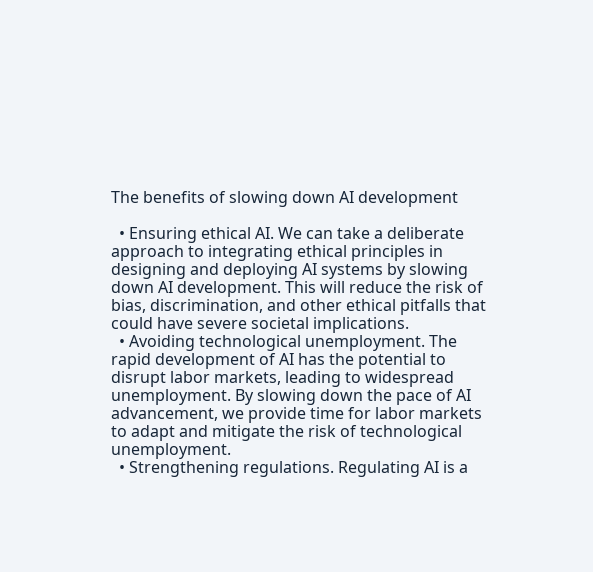The benefits of slowing down AI development

  • Ensuring ethical AI. We can take a deliberate approach to integrating ethical principles in designing and deploying AI systems by slowing down AI development. This will reduce the risk of bias, discrimination, and other ethical pitfalls that could have severe societal implications.
  • Avoiding technological unemployment. The rapid development of AI has the potential to disrupt labor markets, leading to widespread unemployment. By slowing down the pace of AI advancement, we provide time for labor markets to adapt and mitigate the risk of technological unemployment.
  • Strengthening regulations. Regulating AI is a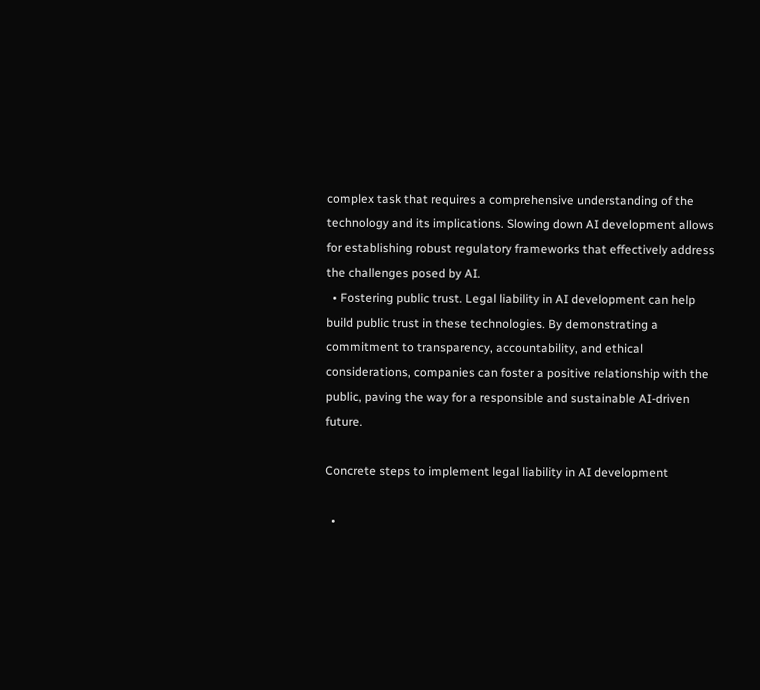complex task that requires a comprehensive understanding of the technology and its implications. Slowing down AI development allows for establishing robust regulatory frameworks that effectively address the challenges posed by AI.
  • Fostering public trust. Legal liability in AI development can help build public trust in these technologies. By demonstrating a commitment to transparency, accountability, and ethical considerations, companies can foster a positive relationship with the public, paving the way for a responsible and sustainable AI-driven future.

Concrete steps to implement legal liability in AI development

  •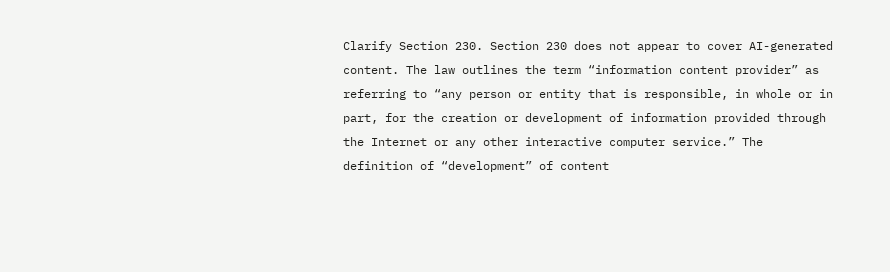Clarify Section 230. Section 230 does not appear to cover AI-generated content. The law outlines the term “information content provider” as referring to “any person or entity that is responsible, in whole or in part, for the creation or development of information provided through the Internet or any other interactive computer service.” The definition of “development” of content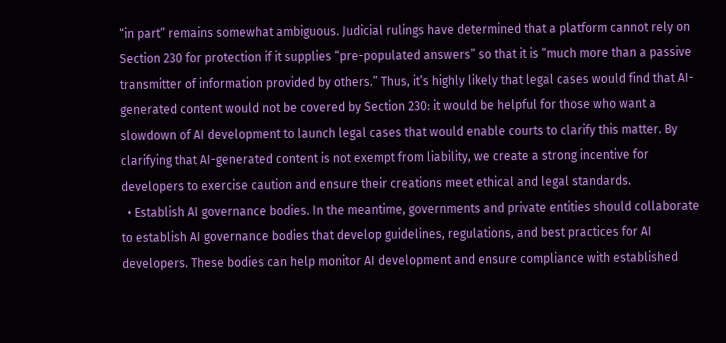“in part” remains somewhat ambiguous. Judicial rulings have determined that a platform cannot rely on Section 230 for protection if it supplies “pre-populated answers” so that it is “much more than a passive transmitter of information provided by others.” Thus, it’s highly likely that legal cases would find that AI-generated content would not be covered by Section 230: it would be helpful for those who want a slowdown of AI development to launch legal cases that would enable courts to clarify this matter. By clarifying that AI-generated content is not exempt from liability, we create a strong incentive for developers to exercise caution and ensure their creations meet ethical and legal standards.
  • Establish AI governance bodies. In the meantime, governments and private entities should collaborate to establish AI governance bodies that develop guidelines, regulations, and best practices for AI developers. These bodies can help monitor AI development and ensure compliance with established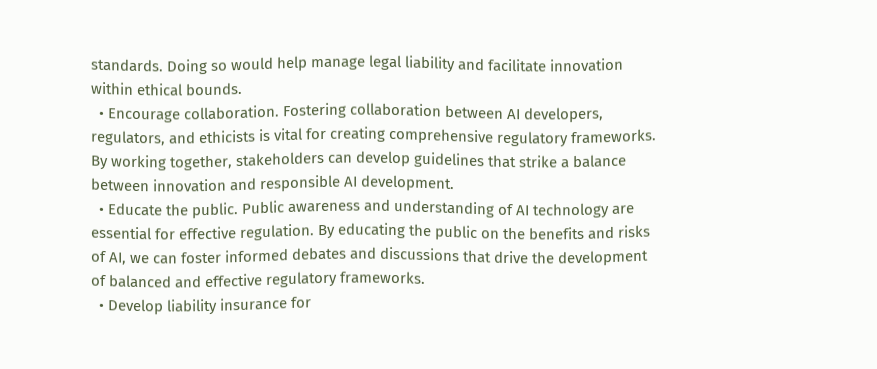standards. Doing so would help manage legal liability and facilitate innovation within ethical bounds.
  • Encourage collaboration. Fostering collaboration between AI developers, regulators, and ethicists is vital for creating comprehensive regulatory frameworks. By working together, stakeholders can develop guidelines that strike a balance between innovation and responsible AI development.
  • Educate the public. Public awareness and understanding of AI technology are essential for effective regulation. By educating the public on the benefits and risks of AI, we can foster informed debates and discussions that drive the development of balanced and effective regulatory frameworks.
  • Develop liability insurance for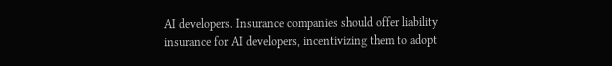AI developers. Insurance companies should offer liability insurance for AI developers, incentivizing them to adopt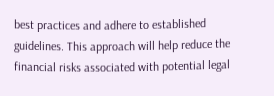best practices and adhere to established guidelines. This approach will help reduce the financial risks associated with potential legal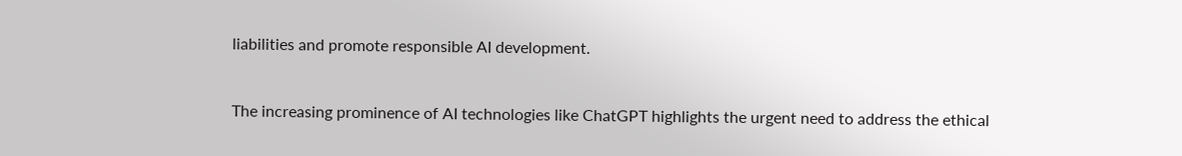liabilities and promote responsible AI development.


The increasing prominence of AI technologies like ChatGPT highlights the urgent need to address the ethical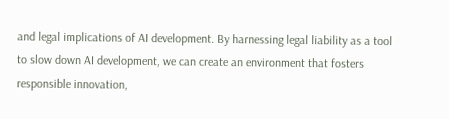and legal implications of AI development. By harnessing legal liability as a tool to slow down AI development, we can create an environment that fosters responsible innovation,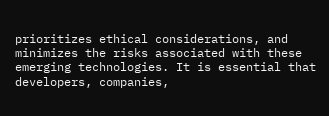prioritizes ethical considerations, and minimizes the risks associated with these emerging technologies. It is essential that developers, companies,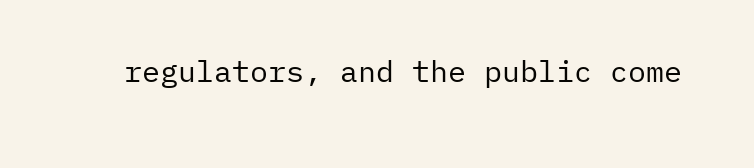regulators, and the public come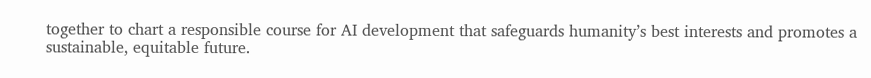together to chart a responsible course for AI development that safeguards humanity’s best interests and promotes a sustainable, equitable future.